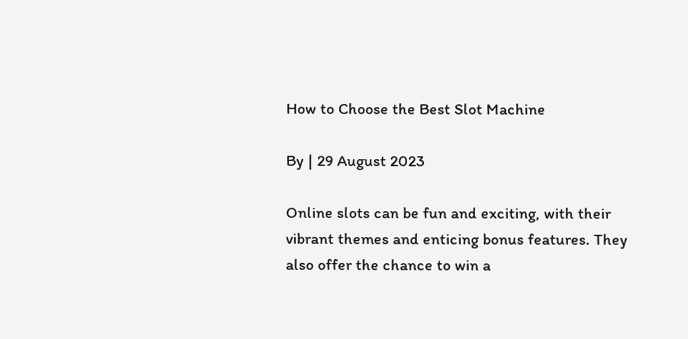How to Choose the Best Slot Machine

By | 29 August 2023

Online slots can be fun and exciting, with their vibrant themes and enticing bonus features. They also offer the chance to win a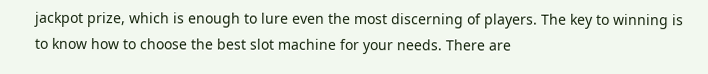jackpot prize, which is enough to lure even the most discerning of players. The key to winning is to know how to choose the best slot machine for your needs. There are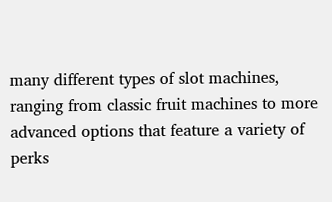many different types of slot machines, ranging from classic fruit machines to more advanced options that feature a variety of perks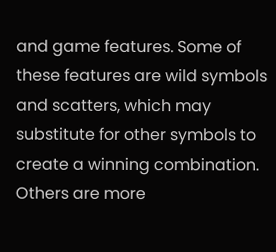and game features. Some of these features are wild symbols and scatters, which may substitute for other symbols to create a winning combination. Others are more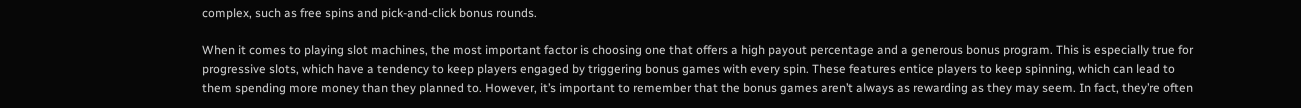complex, such as free spins and pick-and-click bonus rounds.

When it comes to playing slot machines, the most important factor is choosing one that offers a high payout percentage and a generous bonus program. This is especially true for progressive slots, which have a tendency to keep players engaged by triggering bonus games with every spin. These features entice players to keep spinning, which can lead to them spending more money than they planned to. However, it’s important to remember that the bonus games aren’t always as rewarding as they may seem. In fact, they’re often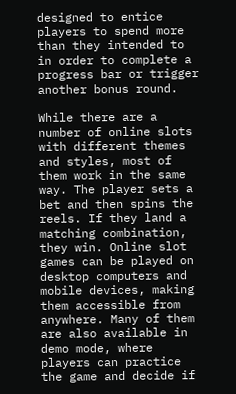designed to entice players to spend more than they intended to in order to complete a progress bar or trigger another bonus round.

While there are a number of online slots with different themes and styles, most of them work in the same way. The player sets a bet and then spins the reels. If they land a matching combination, they win. Online slot games can be played on desktop computers and mobile devices, making them accessible from anywhere. Many of them are also available in demo mode, where players can practice the game and decide if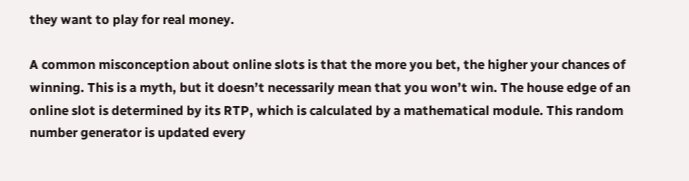they want to play for real money.

A common misconception about online slots is that the more you bet, the higher your chances of winning. This is a myth, but it doesn’t necessarily mean that you won’t win. The house edge of an online slot is determined by its RTP, which is calculated by a mathematical module. This random number generator is updated every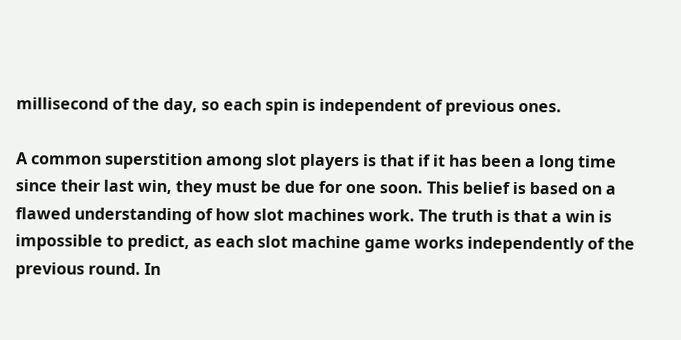millisecond of the day, so each spin is independent of previous ones.

A common superstition among slot players is that if it has been a long time since their last win, they must be due for one soon. This belief is based on a flawed understanding of how slot machines work. The truth is that a win is impossible to predict, as each slot machine game works independently of the previous round. In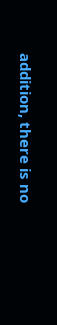addition, there is no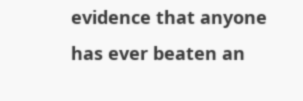evidence that anyone has ever beaten an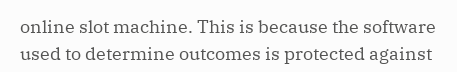online slot machine. This is because the software used to determine outcomes is protected against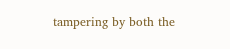tampering by both the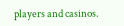players and casinos.